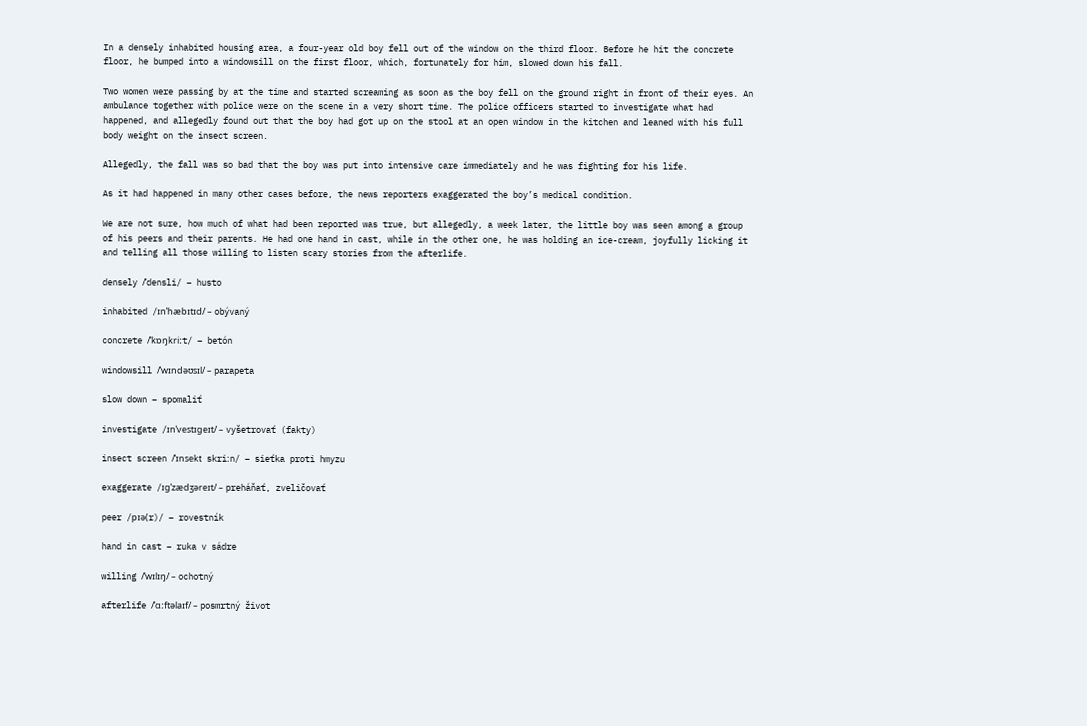In a densely inhabited housing area, a four-year old boy fell out of the window on the third floor. Before he hit the concrete floor, he bumped into a windowsill on the first floor, which, fortunately for him, slowed down his fall.

Two women were passing by at the time and started screaming as soon as the boy fell on the ground right in front of their eyes. An ambulance together with police were on the scene in a very short time. The police officers started to investigate what had happened, and allegedly found out that the boy had got up on the stool at an open window in the kitchen and leaned with his full body weight on the insect screen.

Allegedly, the fall was so bad that the boy was put into intensive care immediately and he was fighting for his life.

As it had happened in many other cases before, the news reporters exaggerated the boy’s medical condition.

We are not sure, how much of what had been reported was true, but allegedly, a week later, the little boy was seen among a group of his peers and their parents. He had one hand in cast, while in the other one, he was holding an ice-cream, joyfully licking it and telling all those willing to listen scary stories from the afterlife.

densely /ˈdensli/ – husto

inhabited /ɪnˈhæbɪtɪd/ – obývaný

concrete /ˈkɒŋkriːt/ – betón

windowsill /ˈwɪndəʊsɪl/ – parapeta

slow down – spomaliť

investigate /ɪnˈvestɪɡeɪt/ – vyšetrovať (fakty)

insect screen /ˈɪnsekt skriːn/ – sieťka proti hmyzu

exaggerate /ɪɡˈzædʒəreɪt/ – preháňať, zveličovať

peer /pɪə(r)/ – rovestník

hand in cast – ruka v sádre

willing /ˈwɪlɪŋ/ – ochotný

afterlife /ˈɑːftəlaɪf/ – posmrtný život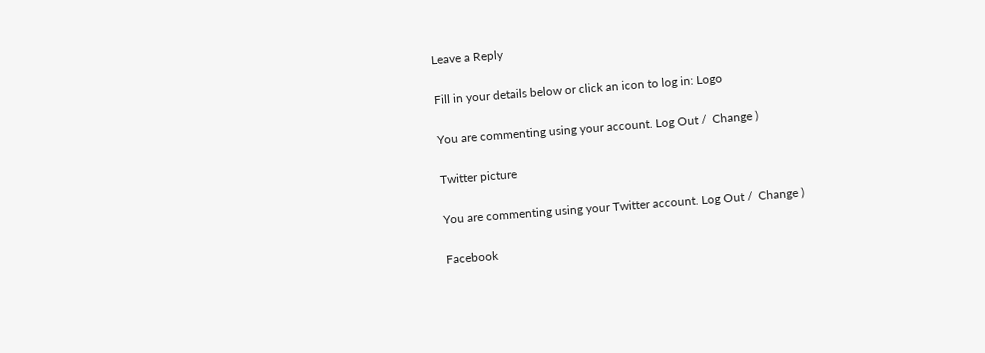Leave a Reply

Fill in your details below or click an icon to log in: Logo

You are commenting using your account. Log Out /  Change )

Twitter picture

You are commenting using your Twitter account. Log Out /  Change )

Facebook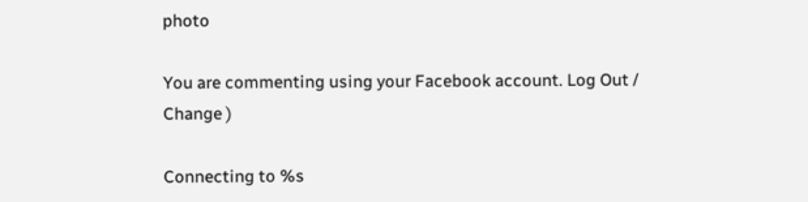photo

You are commenting using your Facebook account. Log Out /  Change )

Connecting to %s